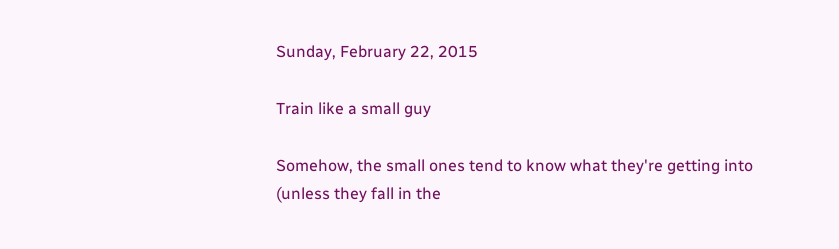Sunday, February 22, 2015

Train like a small guy

Somehow, the small ones tend to know what they're getting into (unless they fall in the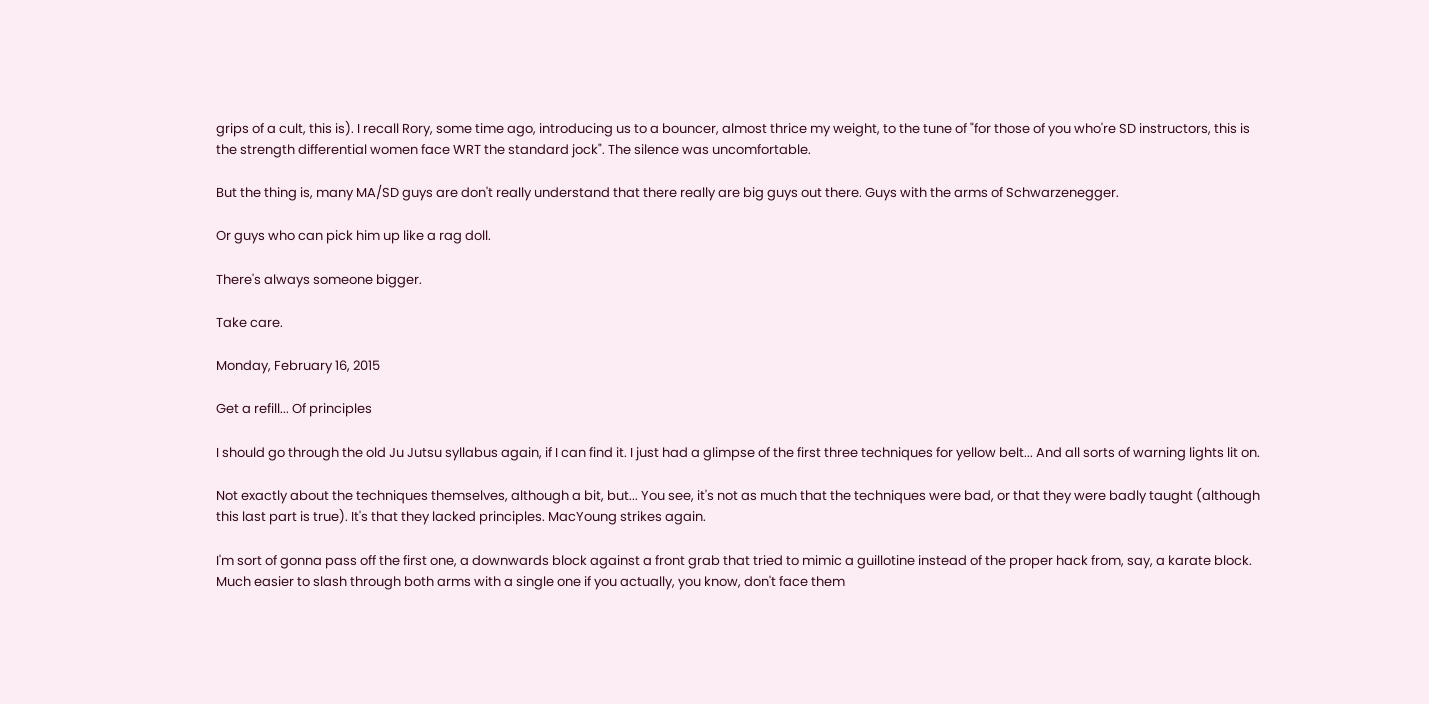grips of a cult, this is). I recall Rory, some time ago, introducing us to a bouncer, almost thrice my weight, to the tune of "for those of you who're SD instructors, this is the strength differential women face WRT the standard jock". The silence was uncomfortable.

But the thing is, many MA/SD guys are don't really understand that there really are big guys out there. Guys with the arms of Schwarzenegger.

Or guys who can pick him up like a rag doll.

There's always someone bigger.

Take care.

Monday, February 16, 2015

Get a refill... Of principles

I should go through the old Ju Jutsu syllabus again, if I can find it. I just had a glimpse of the first three techniques for yellow belt... And all sorts of warning lights lit on.

Not exactly about the techniques themselves, although a bit, but... You see, it's not as much that the techniques were bad, or that they were badly taught (although this last part is true). It's that they lacked principles. MacYoung strikes again.

I'm sort of gonna pass off the first one, a downwards block against a front grab that tried to mimic a guillotine instead of the proper hack from, say, a karate block. Much easier to slash through both arms with a single one if you actually, you know, don't face them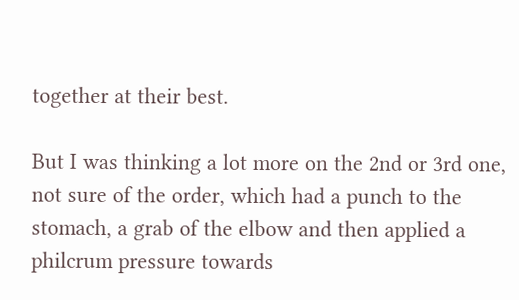together at their best.

But I was thinking a lot more on the 2nd or 3rd one, not sure of the order, which had a punch to the stomach, a grab of the elbow and then applied a philcrum pressure towards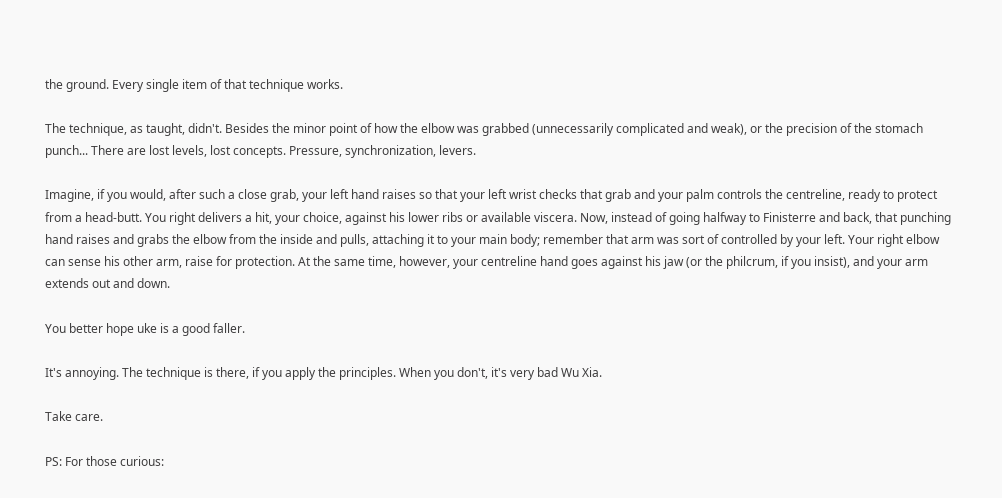the ground. Every single item of that technique works.

The technique, as taught, didn't. Besides the minor point of how the elbow was grabbed (unnecessarily complicated and weak), or the precision of the stomach punch... There are lost levels, lost concepts. Pressure, synchronization, levers.

Imagine, if you would, after such a close grab, your left hand raises so that your left wrist checks that grab and your palm controls the centreline, ready to protect from a head-butt. You right delivers a hit, your choice, against his lower ribs or available viscera. Now, instead of going halfway to Finisterre and back, that punching hand raises and grabs the elbow from the inside and pulls, attaching it to your main body; remember that arm was sort of controlled by your left. Your right elbow can sense his other arm, raise for protection. At the same time, however, your centreline hand goes against his jaw (or the philcrum, if you insist), and your arm extends out and down.

You better hope uke is a good faller.

It's annoying. The technique is there, if you apply the principles. When you don't, it's very bad Wu Xia.

Take care.

PS: For those curious: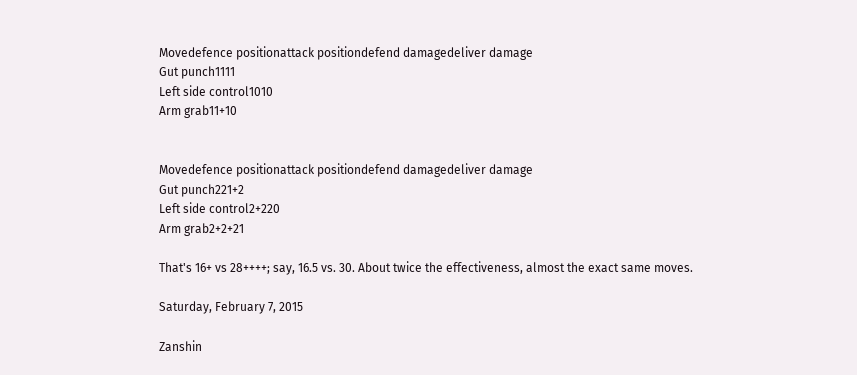Movedefence positionattack positiondefend damagedeliver damage
Gut punch1111
Left side control1010
Arm grab11+10


Movedefence positionattack positiondefend damagedeliver damage
Gut punch221+2
Left side control2+220
Arm grab2+2+21

That's 16+ vs 28++++; say, 16.5 vs. 30. About twice the effectiveness, almost the exact same moves.

Saturday, February 7, 2015

Zanshin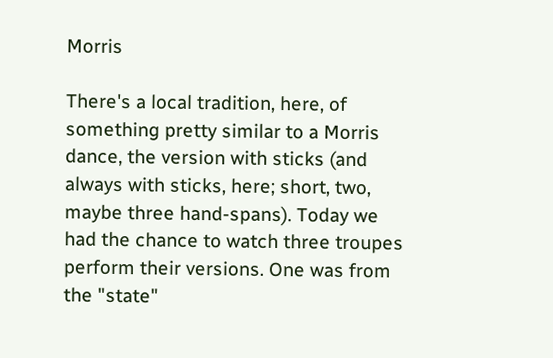Morris

There's a local tradition, here, of something pretty similar to a Morris dance, the version with sticks (and always with sticks, here; short, two, maybe three hand-spans). Today we had the chance to watch three troupes perform their versions. One was from the "state"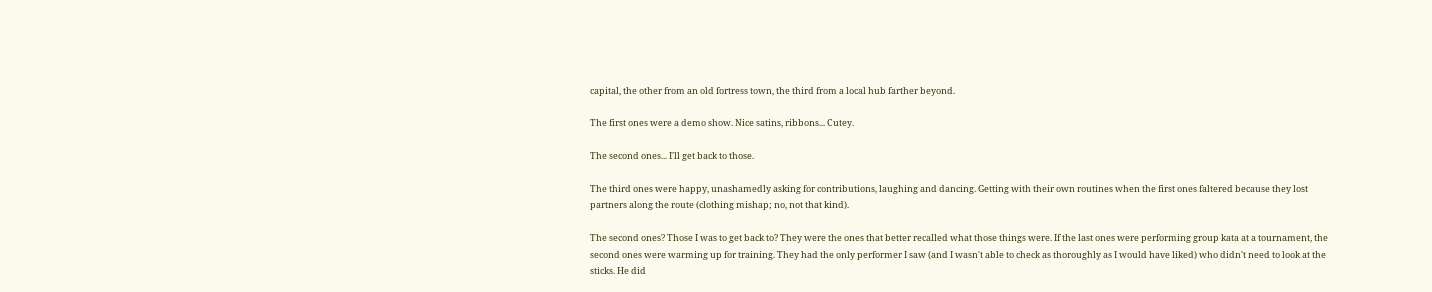capital, the other from an old fortress town, the third from a local hub farther beyond.

The first ones were a demo show. Nice satins, ribbons... Cutey.

The second ones... I'll get back to those.

The third ones were happy, unashamedly asking for contributions, laughing and dancing. Getting with their own routines when the first ones faltered because they lost partners along the route (clothing mishap; no, not that kind).

The second ones? Those I was to get back to? They were the ones that better recalled what those things were. If the last ones were performing group kata at a tournament, the second ones were warming up for training. They had the only performer I saw (and I wasn't able to check as thoroughly as I would have liked) who didn't need to look at the sticks. He did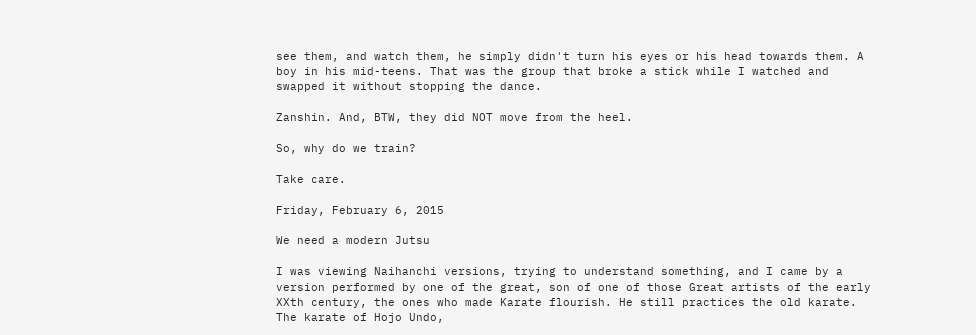see them, and watch them, he simply didn't turn his eyes or his head towards them. A boy in his mid-teens. That was the group that broke a stick while I watched and swapped it without stopping the dance.

Zanshin. And, BTW, they did NOT move from the heel.

So, why do we train?

Take care.

Friday, February 6, 2015

We need a modern Jutsu

I was viewing Naihanchi versions, trying to understand something, and I came by a version performed by one of the great, son of one of those Great artists of the early XXth century, the ones who made Karate flourish. He still practices the old karate. The karate of Hojo Undo,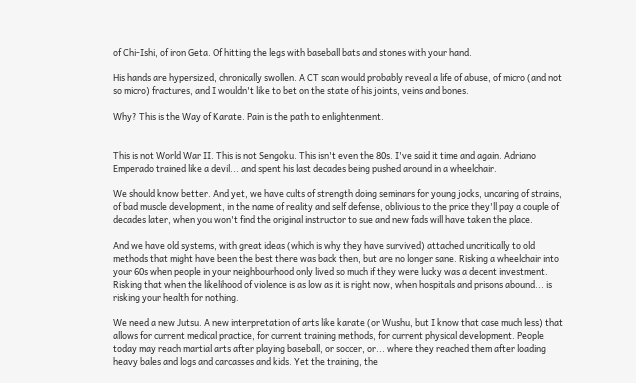of Chi-Ishi, of iron Geta. Of hitting the legs with baseball bats and stones with your hand.

His hands are hypersized, chronically swollen. A CT scan would probably reveal a life of abuse, of micro (and not so micro) fractures, and I wouldn't like to bet on the state of his joints, veins and bones.

Why? This is the Way of Karate. Pain is the path to enlightenment.


This is not World War II. This is not Sengoku. This isn't even the 80s. I've said it time and again. Adriano Emperado trained like a devil... and spent his last decades being pushed around in a wheelchair.

We should know better. And yet, we have cults of strength doing seminars for young jocks, uncaring of strains, of bad muscle development, in the name of reality and self defense, oblivious to the price they'll pay a couple of decades later, when you won't find the original instructor to sue and new fads will have taken the place.

And we have old systems, with great ideas (which is why they have survived) attached uncritically to old methods that might have been the best there was back then, but are no longer sane. Risking a wheelchair into your 60s when people in your neighbourhood only lived so much if they were lucky was a decent investment. Risking that when the likelihood of violence is as low as it is right now, when hospitals and prisons abound... is risking your health for nothing.

We need a new Jutsu. A new interpretation of arts like karate (or Wushu, but I know that case much less) that allows for current medical practice, for current training methods, for current physical development. People today may reach martial arts after playing baseball, or soccer, or... where they reached them after loading heavy bales and logs and carcasses and kids. Yet the training, the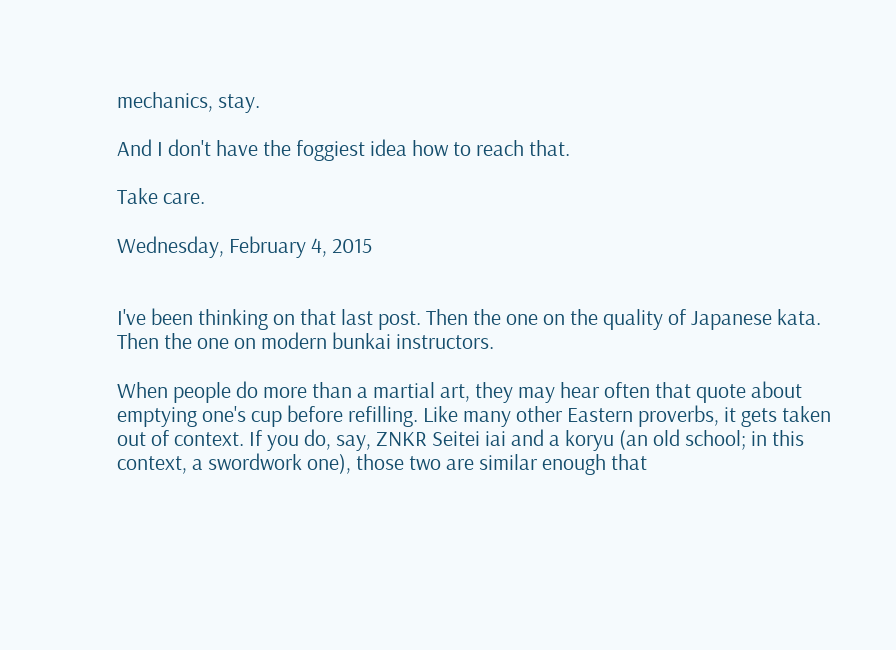mechanics, stay.

And I don't have the foggiest idea how to reach that.

Take care.

Wednesday, February 4, 2015


I've been thinking on that last post. Then the one on the quality of Japanese kata. Then the one on modern bunkai instructors.

When people do more than a martial art, they may hear often that quote about emptying one's cup before refilling. Like many other Eastern proverbs, it gets taken out of context. If you do, say, ZNKR Seitei iai and a koryu (an old school; in this context, a swordwork one), those two are similar enough that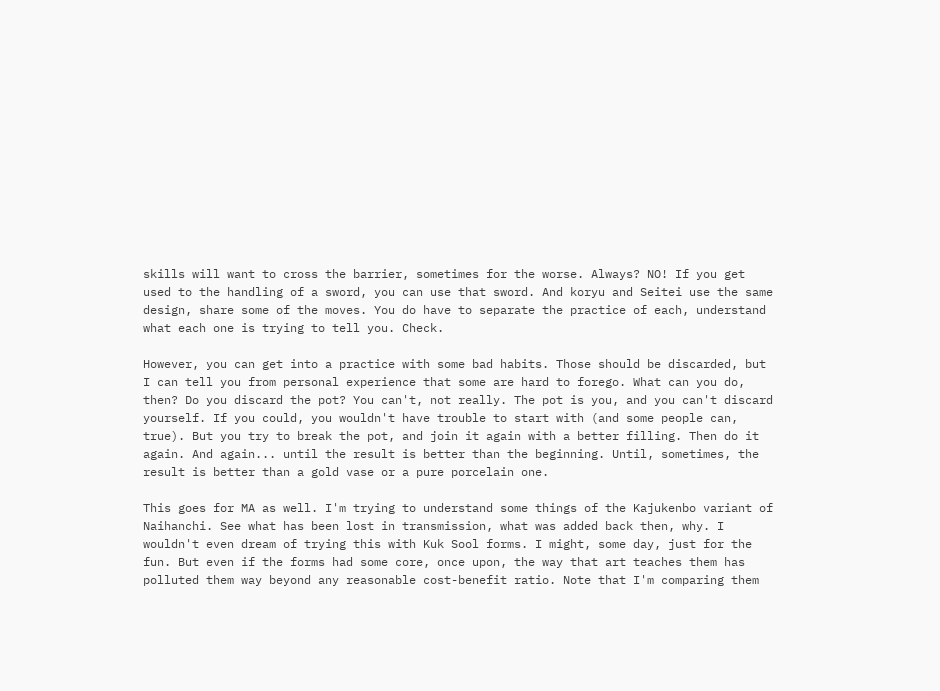skills will want to cross the barrier, sometimes for the worse. Always? NO! If you get used to the handling of a sword, you can use that sword. And koryu and Seitei use the same design, share some of the moves. You do have to separate the practice of each, understand what each one is trying to tell you. Check.

However, you can get into a practice with some bad habits. Those should be discarded, but I can tell you from personal experience that some are hard to forego. What can you do, then? Do you discard the pot? You can't, not really. The pot is you, and you can't discard yourself. If you could, you wouldn't have trouble to start with (and some people can, true). But you try to break the pot, and join it again with a better filling. Then do it again. And again... until the result is better than the beginning. Until, sometimes, the result is better than a gold vase or a pure porcelain one.

This goes for MA as well. I'm trying to understand some things of the Kajukenbo variant of Naihanchi. See what has been lost in transmission, what was added back then, why. I wouldn't even dream of trying this with Kuk Sool forms. I might, some day, just for the fun. But even if the forms had some core, once upon, the way that art teaches them has polluted them way beyond any reasonable cost-benefit ratio. Note that I'm comparing them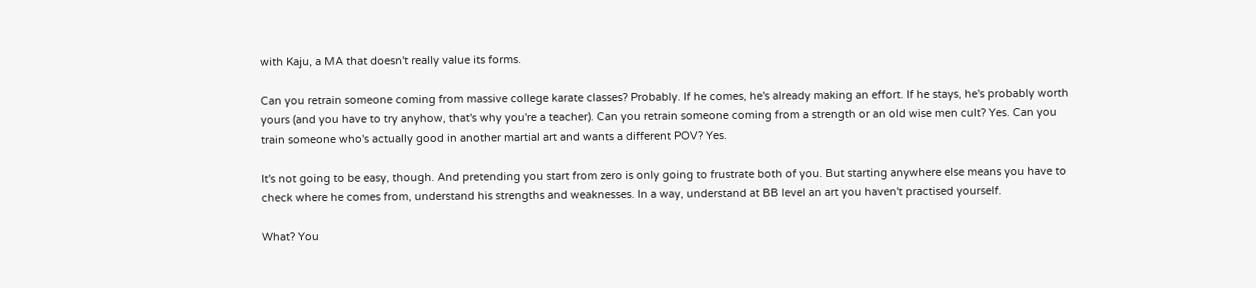with Kaju, a MA that doesn't really value its forms.

Can you retrain someone coming from massive college karate classes? Probably. If he comes, he's already making an effort. If he stays, he's probably worth yours (and you have to try anyhow, that's why you're a teacher). Can you retrain someone coming from a strength or an old wise men cult? Yes. Can you train someone who's actually good in another martial art and wants a different POV? Yes.

It's not going to be easy, though. And pretending you start from zero is only going to frustrate both of you. But starting anywhere else means you have to check where he comes from, understand his strengths and weaknesses. In a way, understand at BB level an art you haven't practised yourself.

What? You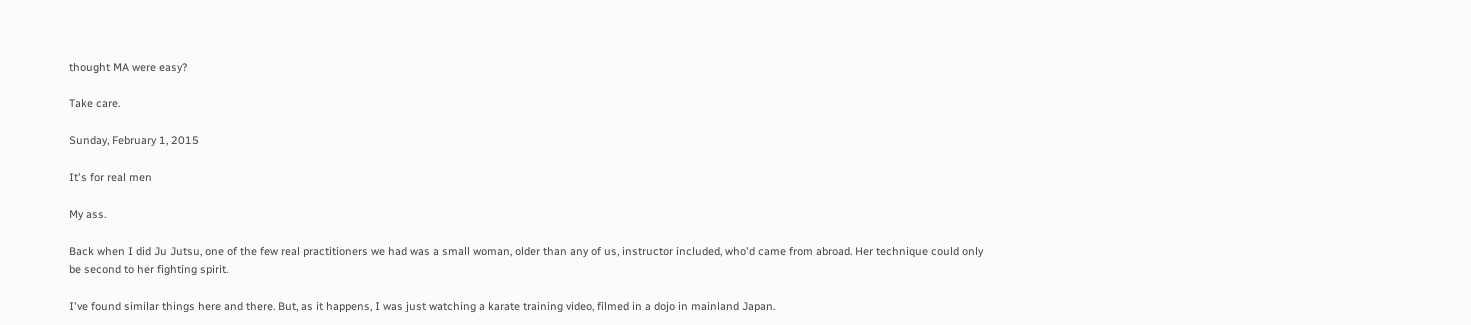thought MA were easy?

Take care.

Sunday, February 1, 2015

It's for real men

My ass.

Back when I did Ju Jutsu, one of the few real practitioners we had was a small woman, older than any of us, instructor included, who'd came from abroad. Her technique could only be second to her fighting spirit.

I've found similar things here and there. But, as it happens, I was just watching a karate training video, filmed in a dojo in mainland Japan.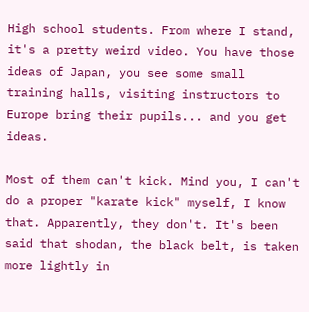High school students. From where I stand, it's a pretty weird video. You have those ideas of Japan, you see some small training halls, visiting instructors to Europe bring their pupils... and you get ideas.

Most of them can't kick. Mind you, I can't do a proper "karate kick" myself, I know that. Apparently, they don't. It's been said that shodan, the black belt, is taken more lightly in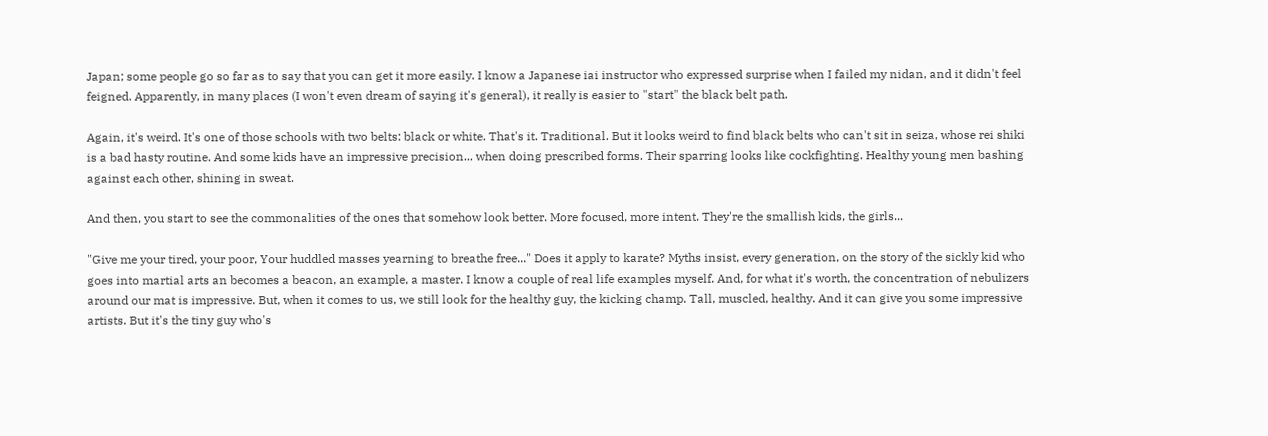Japan; some people go so far as to say that you can get it more easily. I know a Japanese iai instructor who expressed surprise when I failed my nidan, and it didn't feel feigned. Apparently, in many places (I won't even dream of saying it's general), it really is easier to "start" the black belt path.

Again, it's weird. It's one of those schools with two belts: black or white. That's it. Traditional. But it looks weird to find black belts who can't sit in seiza, whose rei shiki is a bad hasty routine. And some kids have an impressive precision... when doing prescribed forms. Their sparring looks like cockfighting. Healthy young men bashing against each other, shining in sweat.

And then, you start to see the commonalities of the ones that somehow look better. More focused, more intent. They're the smallish kids, the girls...

"Give me your tired, your poor, Your huddled masses yearning to breathe free..." Does it apply to karate? Myths insist, every generation, on the story of the sickly kid who goes into martial arts an becomes a beacon, an example, a master. I know a couple of real life examples myself. And, for what it's worth, the concentration of nebulizers around our mat is impressive. But, when it comes to us, we still look for the healthy guy, the kicking champ. Tall, muscled, healthy. And it can give you some impressive artists. But it's the tiny guy who's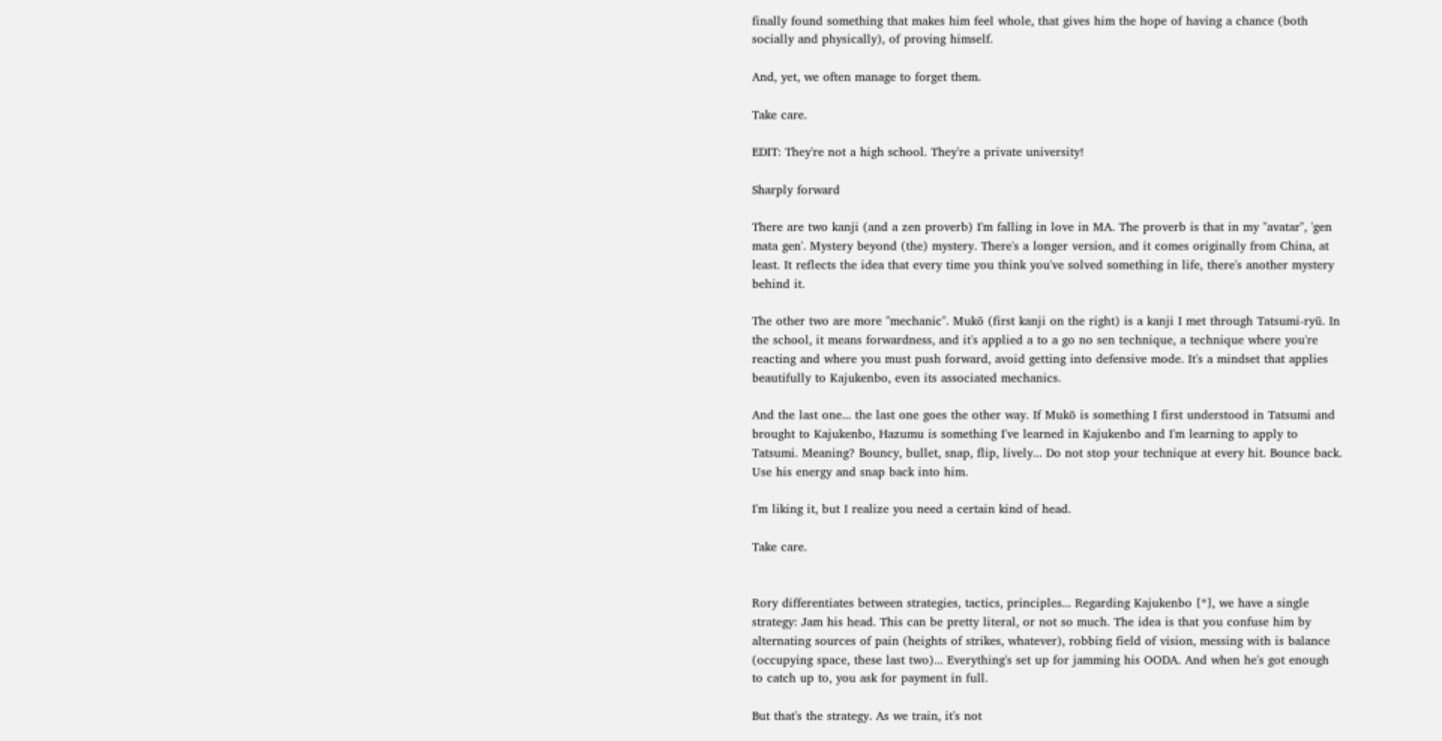finally found something that makes him feel whole, that gives him the hope of having a chance (both socially and physically), of proving himself.

And, yet, we often manage to forget them.

Take care.

EDIT: They're not a high school. They're a private university!

Sharply forward

There are two kanji (and a zen proverb) I'm falling in love in MA. The proverb is that in my "avatar", 'gen mata gen'. Mystery beyond (the) mystery. There's a longer version, and it comes originally from China, at least. It reflects the idea that every time you think you've solved something in life, there's another mystery behind it.

The other two are more "mechanic". Mukō (first kanji on the right) is a kanji I met through Tatsumi-ryū. In the school, it means forwardness, and it's applied a to a go no sen technique, a technique where you're reacting and where you must push forward, avoid getting into defensive mode. It's a mindset that applies beautifully to Kajukenbo, even its associated mechanics.

And the last one... the last one goes the other way. If Mukō is something I first understood in Tatsumi and brought to Kajukenbo, Hazumu is something I've learned in Kajukenbo and I'm learning to apply to Tatsumi. Meaning? Bouncy, bullet, snap, flip, lively... Do not stop your technique at every hit. Bounce back. Use his energy and snap back into him.

I'm liking it, but I realize you need a certain kind of head.

Take care.


Rory differentiates between strategies, tactics, principles... Regarding Kajukenbo [*], we have a single strategy: Jam his head. This can be pretty literal, or not so much. The idea is that you confuse him by alternating sources of pain (heights of strikes, whatever), robbing field of vision, messing with is balance (occupying space, these last two)... Everything's set up for jamming his OODA. And when he's got enough to catch up to, you ask for payment in full.

But that's the strategy. As we train, it's not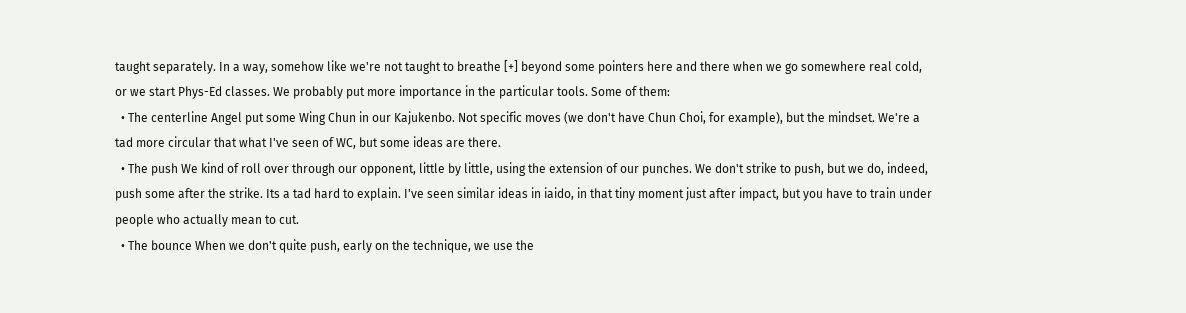taught separately. In a way, somehow like we're not taught to breathe [+] beyond some pointers here and there when we go somewhere real cold, or we start Phys-Ed classes. We probably put more importance in the particular tools. Some of them:
  • The centerline Angel put some Wing Chun in our Kajukenbo. Not specific moves (we don't have Chun Choi, for example), but the mindset. We're a tad more circular that what I've seen of WC, but some ideas are there.
  • The push We kind of roll over through our opponent, little by little, using the extension of our punches. We don't strike to push, but we do, indeed, push some after the strike. Its a tad hard to explain. I've seen similar ideas in iaido, in that tiny moment just after impact, but you have to train under people who actually mean to cut.
  • The bounce When we don't quite push, early on the technique, we use the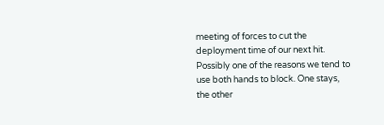meeting of forces to cut the deployment time of our next hit. Possibly one of the reasons we tend to use both hands to block. One stays, the other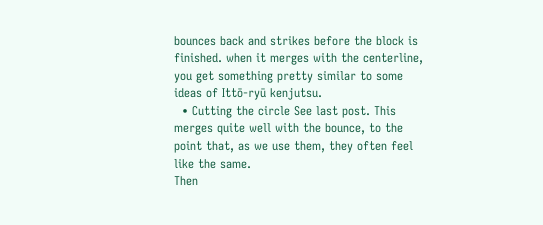bounces back and strikes before the block is finished. when it merges with the centerline, you get something pretty similar to some ideas of Ittō-ryū kenjutsu.
  • Cutting the circle See last post. This merges quite well with the bounce, to the point that, as we use them, they often feel like the same.
Then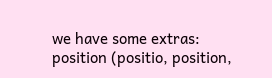we have some extras: position (positio, position,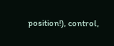position!), control,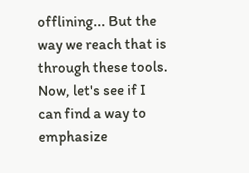offlining... But the way we reach that is through these tools. Now, let's see if I can find a way to emphasize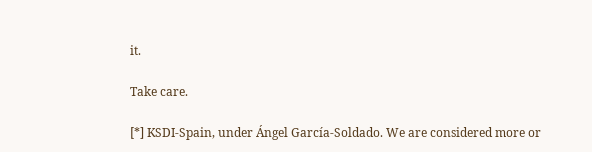it.

Take care.

[*] KSDI-Spain, under Ángel García-Soldado. We are considered more or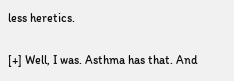less heretics.

[+] Well, I was. Asthma has that. And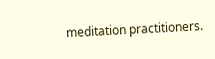meditation practitioners.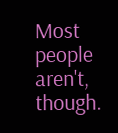Most people aren't, though.